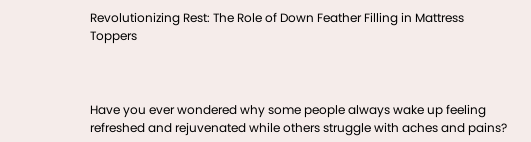Revolutionizing Rest: The Role of Down Feather Filling in Mattress Toppers



Have you ever wondered why some people always wake up feeling refreshed and rejuvenated while others struggle with aches and pains?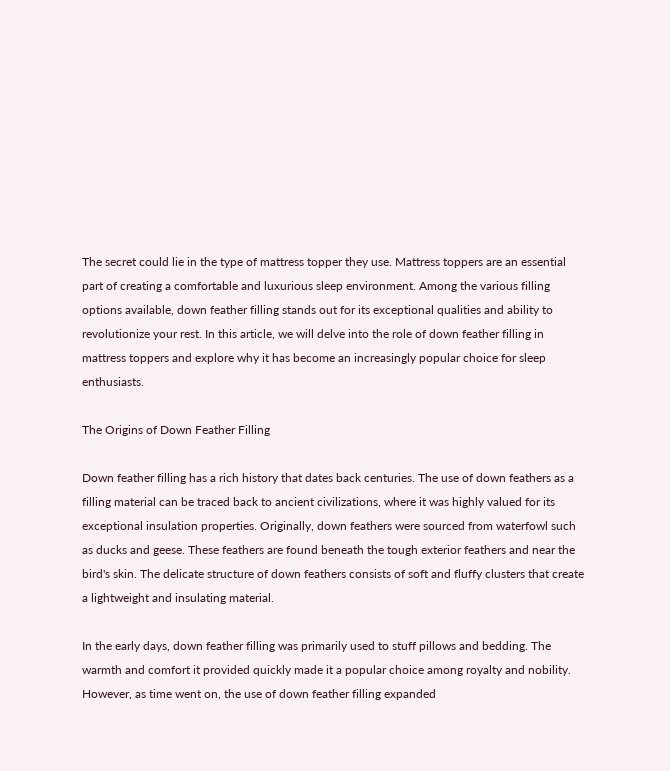The secret could lie in the type of mattress topper they use. Mattress toppers are an essential part of creating a comfortable and luxurious sleep environment. Among the various filling options available, down feather filling stands out for its exceptional qualities and ability to revolutionize your rest. In this article, we will delve into the role of down feather filling in mattress toppers and explore why it has become an increasingly popular choice for sleep enthusiasts.

The Origins of Down Feather Filling

Down feather filling has a rich history that dates back centuries. The use of down feathers as a filling material can be traced back to ancient civilizations, where it was highly valued for its exceptional insulation properties. Originally, down feathers were sourced from waterfowl such as ducks and geese. These feathers are found beneath the tough exterior feathers and near the bird's skin. The delicate structure of down feathers consists of soft and fluffy clusters that create a lightweight and insulating material.

In the early days, down feather filling was primarily used to stuff pillows and bedding. The warmth and comfort it provided quickly made it a popular choice among royalty and nobility. However, as time went on, the use of down feather filling expanded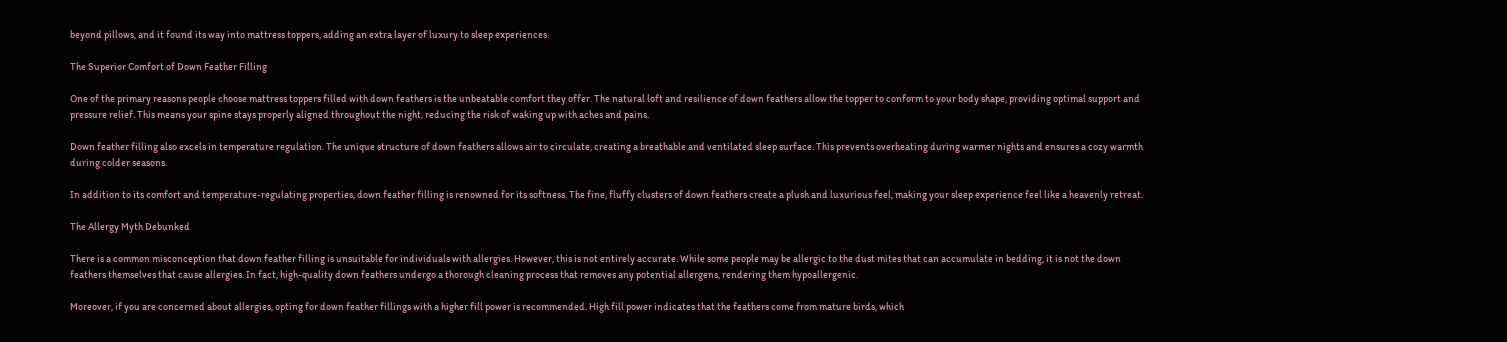beyond pillows, and it found its way into mattress toppers, adding an extra layer of luxury to sleep experiences.

The Superior Comfort of Down Feather Filling

One of the primary reasons people choose mattress toppers filled with down feathers is the unbeatable comfort they offer. The natural loft and resilience of down feathers allow the topper to conform to your body shape, providing optimal support and pressure relief. This means your spine stays properly aligned throughout the night, reducing the risk of waking up with aches and pains.

Down feather filling also excels in temperature regulation. The unique structure of down feathers allows air to circulate, creating a breathable and ventilated sleep surface. This prevents overheating during warmer nights and ensures a cozy warmth during colder seasons.

In addition to its comfort and temperature-regulating properties, down feather filling is renowned for its softness. The fine, fluffy clusters of down feathers create a plush and luxurious feel, making your sleep experience feel like a heavenly retreat.

The Allergy Myth Debunked

There is a common misconception that down feather filling is unsuitable for individuals with allergies. However, this is not entirely accurate. While some people may be allergic to the dust mites that can accumulate in bedding, it is not the down feathers themselves that cause allergies. In fact, high-quality down feathers undergo a thorough cleaning process that removes any potential allergens, rendering them hypoallergenic.

Moreover, if you are concerned about allergies, opting for down feather fillings with a higher fill power is recommended. High fill power indicates that the feathers come from mature birds, which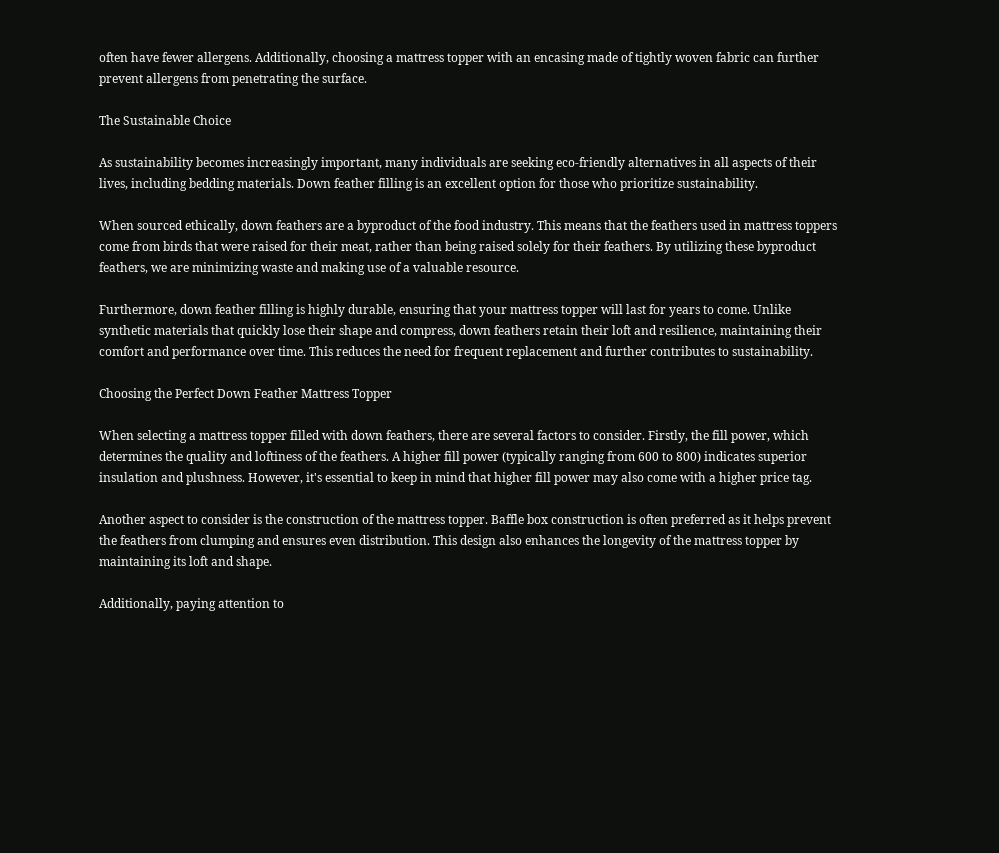often have fewer allergens. Additionally, choosing a mattress topper with an encasing made of tightly woven fabric can further prevent allergens from penetrating the surface.

The Sustainable Choice

As sustainability becomes increasingly important, many individuals are seeking eco-friendly alternatives in all aspects of their lives, including bedding materials. Down feather filling is an excellent option for those who prioritize sustainability.

When sourced ethically, down feathers are a byproduct of the food industry. This means that the feathers used in mattress toppers come from birds that were raised for their meat, rather than being raised solely for their feathers. By utilizing these byproduct feathers, we are minimizing waste and making use of a valuable resource.

Furthermore, down feather filling is highly durable, ensuring that your mattress topper will last for years to come. Unlike synthetic materials that quickly lose their shape and compress, down feathers retain their loft and resilience, maintaining their comfort and performance over time. This reduces the need for frequent replacement and further contributes to sustainability.

Choosing the Perfect Down Feather Mattress Topper

When selecting a mattress topper filled with down feathers, there are several factors to consider. Firstly, the fill power, which determines the quality and loftiness of the feathers. A higher fill power (typically ranging from 600 to 800) indicates superior insulation and plushness. However, it's essential to keep in mind that higher fill power may also come with a higher price tag.

Another aspect to consider is the construction of the mattress topper. Baffle box construction is often preferred as it helps prevent the feathers from clumping and ensures even distribution. This design also enhances the longevity of the mattress topper by maintaining its loft and shape.

Additionally, paying attention to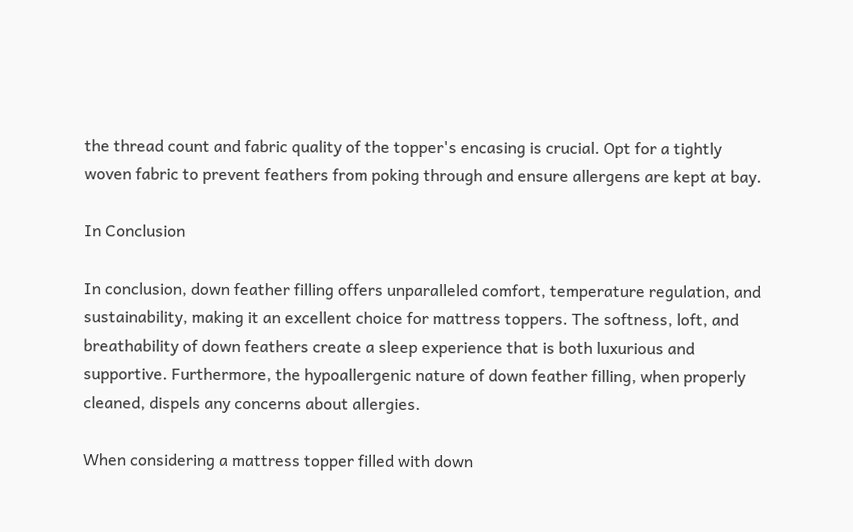the thread count and fabric quality of the topper's encasing is crucial. Opt for a tightly woven fabric to prevent feathers from poking through and ensure allergens are kept at bay.

In Conclusion

In conclusion, down feather filling offers unparalleled comfort, temperature regulation, and sustainability, making it an excellent choice for mattress toppers. The softness, loft, and breathability of down feathers create a sleep experience that is both luxurious and supportive. Furthermore, the hypoallergenic nature of down feather filling, when properly cleaned, dispels any concerns about allergies.

When considering a mattress topper filled with down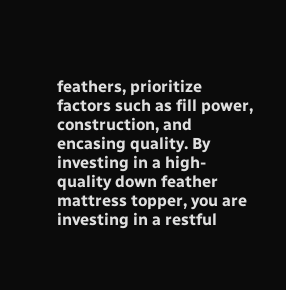feathers, prioritize factors such as fill power, construction, and encasing quality. By investing in a high-quality down feather mattress topper, you are investing in a restful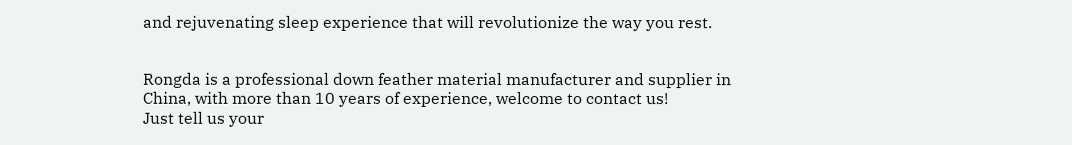and rejuvenating sleep experience that will revolutionize the way you rest.


Rongda is a professional down feather material manufacturer and supplier in China, with more than 10 years of experience, welcome to contact us!
Just tell us your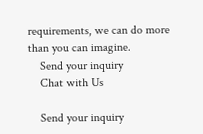requirements, we can do more than you can imagine.
    Send your inquiry
    Chat with Us

    Send your inquiry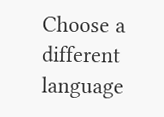Choose a different language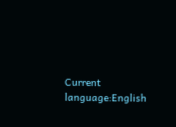Current language:English